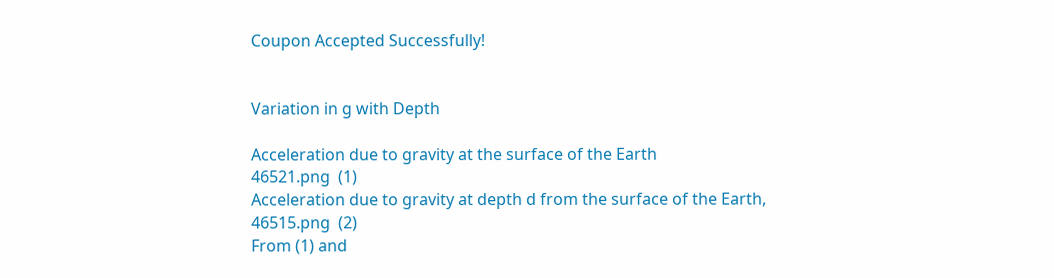Coupon Accepted Successfully!


Variation in g with Depth

Acceleration due to gravity at the surface of the Earth
46521.png  (1)
Acceleration due to gravity at depth d from the surface of the Earth,
46515.png  (2)
From (1) and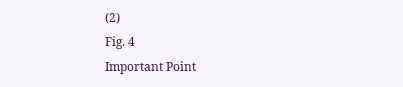(2)
Fig. 4
Important Point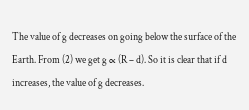The value of g decreases on going below the surface of the Earth. From (2) we get g ∝ (R – d). So it is clear that if d increases, the value of g decreases.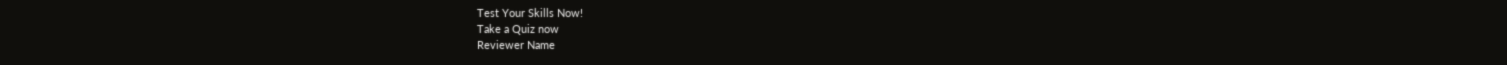Test Your Skills Now!
Take a Quiz now
Reviewer Name